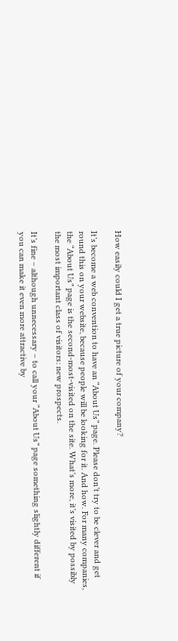How easily could I get a true picture of your company?

It’s become a web convention to have an “About Us” page. Please don’t try to be clever and get round this on your website, because people will be looking for it. And how. For many companies, the “About Us” page is the second-most-visited on the site. What’s more, it’s visited by possibly the most important class of visitors: new prospects.

It’s fine – although unnecessary – to call your “About Us” page something slightly different if you can make it even more attractive by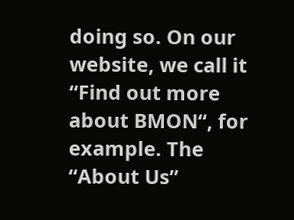doing so. On our website, we call it “Find out more about BMON“, for example. The “About Us”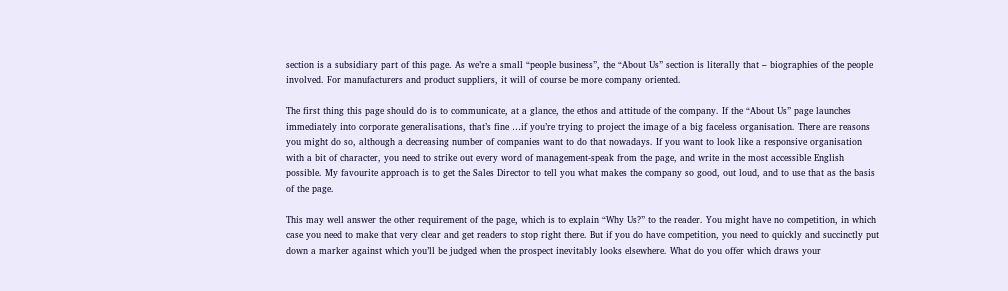section is a subsidiary part of this page. As we’re a small “people business”, the “About Us” section is literally that – biographies of the people involved. For manufacturers and product suppliers, it will of course be more company oriented.

The first thing this page should do is to communicate, at a glance, the ethos and attitude of the company. If the “About Us” page launches immediately into corporate generalisations, that’s fine …if you’re trying to project the image of a big faceless organisation. There are reasons you might do so, although a decreasing number of companies want to do that nowadays. If you want to look like a responsive organisation with a bit of character, you need to strike out every word of management-speak from the page, and write in the most accessible English possible. My favourite approach is to get the Sales Director to tell you what makes the company so good, out loud, and to use that as the basis of the page.

This may well answer the other requirement of the page, which is to explain “Why Us?” to the reader. You might have no competition, in which case you need to make that very clear and get readers to stop right there. But if you do have competition, you need to quickly and succinctly put down a marker against which you’ll be judged when the prospect inevitably looks elsewhere. What do you offer which draws your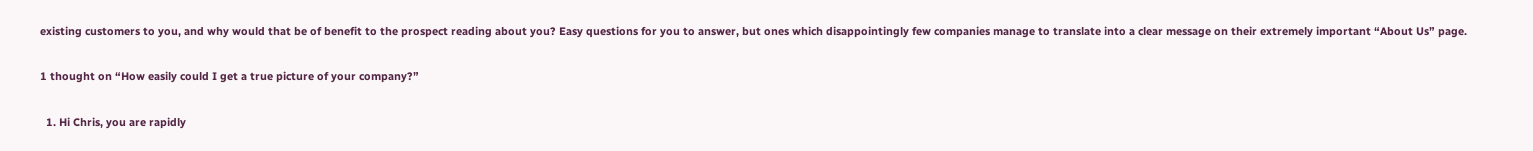existing customers to you, and why would that be of benefit to the prospect reading about you? Easy questions for you to answer, but ones which disappointingly few companies manage to translate into a clear message on their extremely important “About Us” page.

1 thought on “How easily could I get a true picture of your company?”

  1. Hi Chris, you are rapidly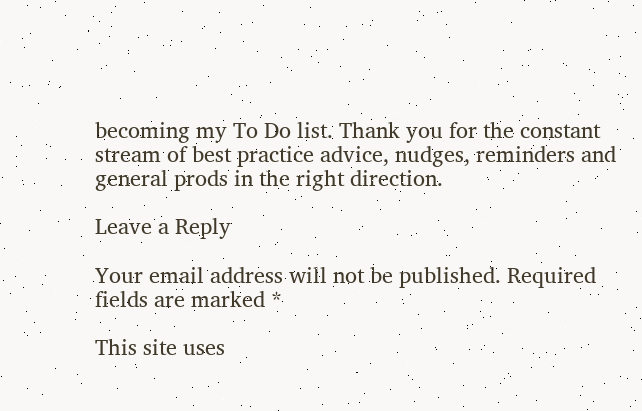becoming my To Do list. Thank you for the constant stream of best practice advice, nudges, reminders and general prods in the right direction.

Leave a Reply

Your email address will not be published. Required fields are marked *

This site uses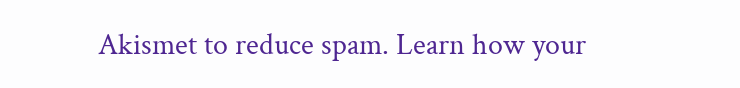Akismet to reduce spam. Learn how your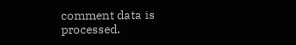comment data is processed.